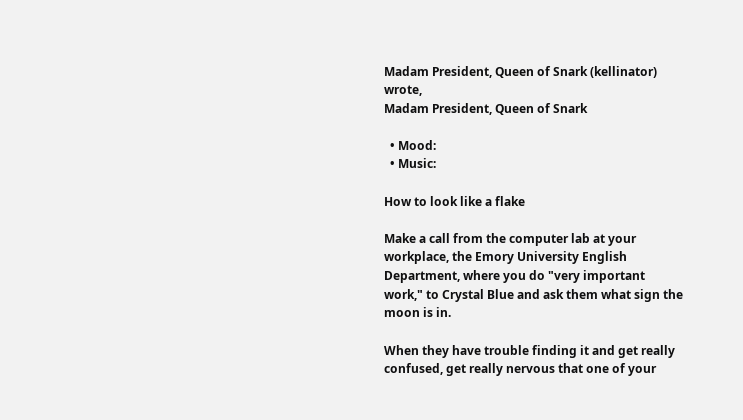Madam President, Queen of Snark (kellinator) wrote,
Madam President, Queen of Snark

  • Mood:
  • Music:

How to look like a flake

Make a call from the computer lab at your workplace, the Emory University English Department, where you do "very important work," to Crystal Blue and ask them what sign the moon is in.

When they have trouble finding it and get really confused, get really nervous that one of your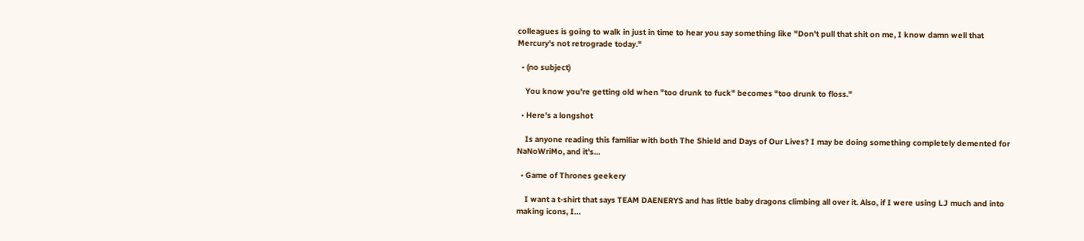colleagues is going to walk in just in time to hear you say something like "Don't pull that shit on me, I know damn well that Mercury's not retrograde today."

  • (no subject)

    You know you're getting old when "too drunk to fuck" becomes "too drunk to floss."

  • Here's a longshot

    Is anyone reading this familiar with both The Shield and Days of Our Lives? I may be doing something completely demented for NaNoWriMo, and it's…

  • Game of Thrones geekery

    I want a t-shirt that says TEAM DAENERYS and has little baby dragons climbing all over it. Also, if I were using LJ much and into making icons, I…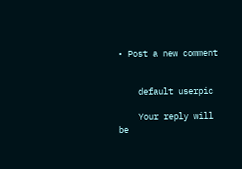• Post a new comment


    default userpic

    Your reply will be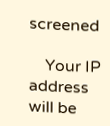screened

    Your IP address will be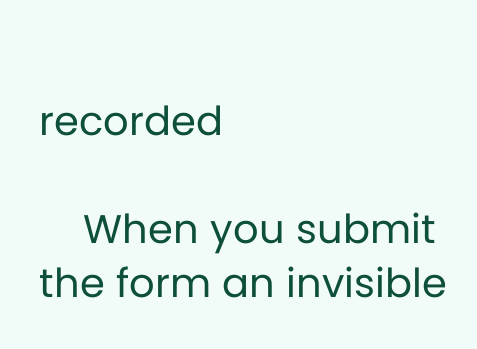recorded

    When you submit the form an invisible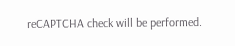reCAPTCHA check will be performed.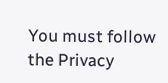You must follow the Privacy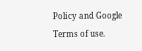Policy and Google Terms of use.